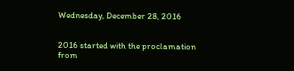Wednesday, December 28, 2016


2016 started with the proclamation from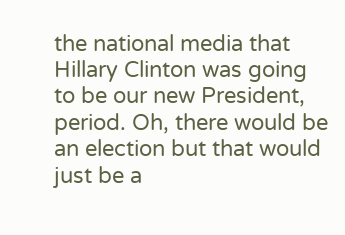the national media that Hillary Clinton was going to be our new President, period. Oh, there would be an election but that would just be a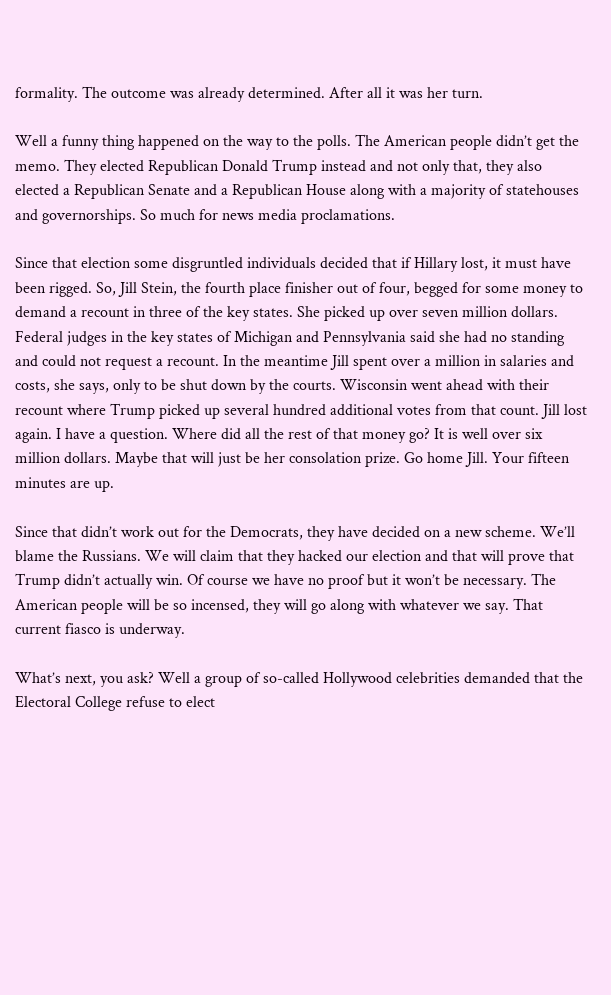formality. The outcome was already determined. After all it was her turn.

Well a funny thing happened on the way to the polls. The American people didn’t get the memo. They elected Republican Donald Trump instead and not only that, they also elected a Republican Senate and a Republican House along with a majority of statehouses and governorships. So much for news media proclamations.

Since that election some disgruntled individuals decided that if Hillary lost, it must have been rigged. So, Jill Stein, the fourth place finisher out of four, begged for some money to demand a recount in three of the key states. She picked up over seven million dollars. Federal judges in the key states of Michigan and Pennsylvania said she had no standing and could not request a recount. In the meantime Jill spent over a million in salaries and costs, she says, only to be shut down by the courts. Wisconsin went ahead with their recount where Trump picked up several hundred additional votes from that count. Jill lost again. I have a question. Where did all the rest of that money go? It is well over six million dollars. Maybe that will just be her consolation prize. Go home Jill. Your fifteen minutes are up.

Since that didn’t work out for the Democrats, they have decided on a new scheme. We’ll blame the Russians. We will claim that they hacked our election and that will prove that Trump didn’t actually win. Of course we have no proof but it won’t be necessary. The American people will be so incensed, they will go along with whatever we say. That current fiasco is underway.

What’s next, you ask? Well a group of so-called Hollywood celebrities demanded that the Electoral College refuse to elect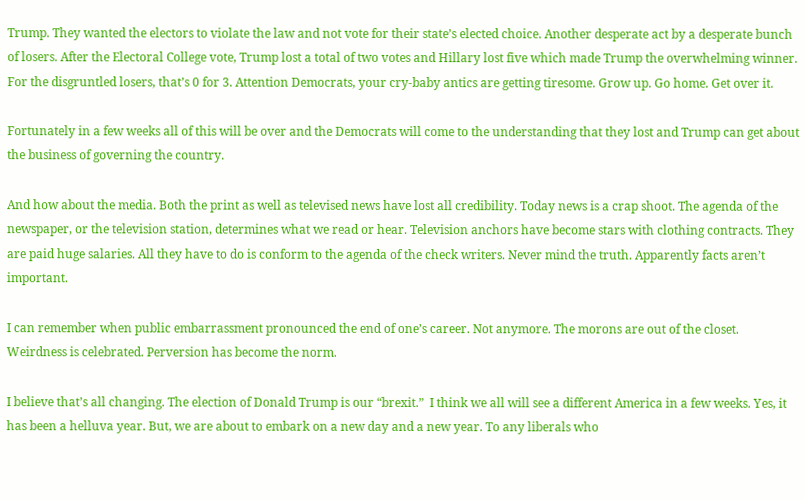Trump. They wanted the electors to violate the law and not vote for their state’s elected choice. Another desperate act by a desperate bunch of losers. After the Electoral College vote, Trump lost a total of two votes and Hillary lost five which made Trump the overwhelming winner. For the disgruntled losers, that’s 0 for 3. Attention Democrats, your cry-baby antics are getting tiresome. Grow up. Go home. Get over it.

Fortunately in a few weeks all of this will be over and the Democrats will come to the understanding that they lost and Trump can get about the business of governing the country.

And how about the media. Both the print as well as televised news have lost all credibility. Today news is a crap shoot. The agenda of the newspaper, or the television station, determines what we read or hear. Television anchors have become stars with clothing contracts. They are paid huge salaries. All they have to do is conform to the agenda of the check writers. Never mind the truth. Apparently facts aren’t important.

I can remember when public embarrassment pronounced the end of one’s career. Not anymore. The morons are out of the closet. Weirdness is celebrated. Perversion has become the norm.

I believe that’s all changing. The election of Donald Trump is our “brexit.”  I think we all will see a different America in a few weeks. Yes, it has been a helluva year. But, we are about to embark on a new day and a new year. To any liberals who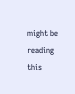might be reading this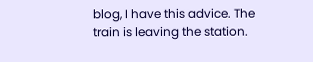blog, I have this advice. The train is leaving the station.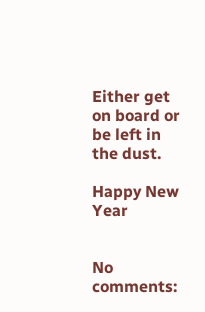Either get on board or be left in the dust.

Happy New Year


No comments: